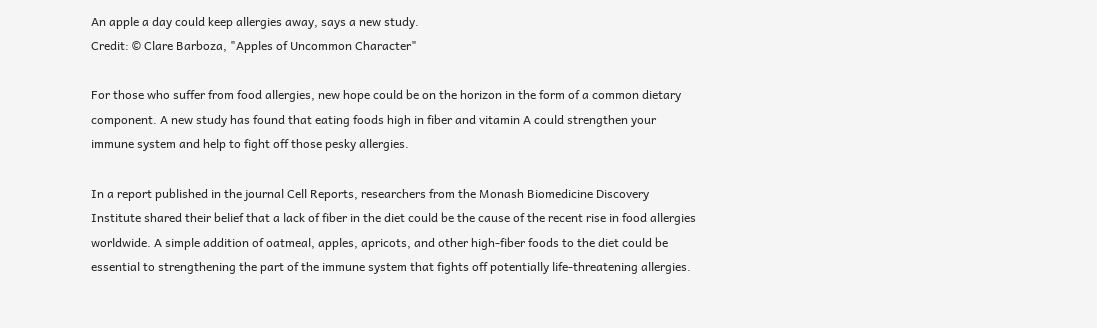An apple a day could keep allergies away, says a new study.
Credit: © Clare Barboza, "Apples of Uncommon Character"

For those who suffer from food allergies, new hope could be on the horizon in the form of a common dietary component. A new study has found that eating foods high in fiber and vitamin A could strengthen your immune system and help to fight off those pesky allergies.

In a report published in the journal Cell Reports, researchers from the Monash Biomedicine Discovery Institute shared their belief that a lack of fiber in the diet could be the cause of the recent rise in food allergies worldwide. A simple addition of oatmeal, apples, apricots, and other high-fiber foods to the diet could be essential to strengthening the part of the immune system that fights off potentially life-threatening allergies.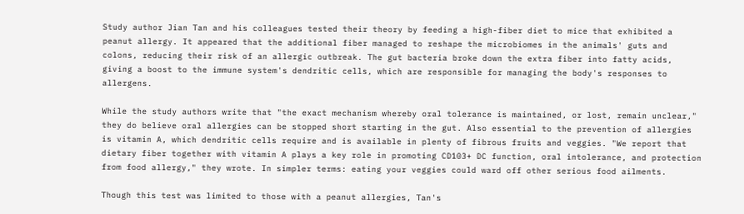Study author Jian Tan and his colleagues tested their theory by feeding a high-fiber diet to mice that exhibited a peanut allergy. It appeared that the additional fiber managed to reshape the microbiomes in the animals' guts and colons, reducing their risk of an allergic outbreak. The gut bacteria broke down the extra fiber into fatty acids, giving a boost to the immune system's dendritic cells, which are responsible for managing the body's responses to allergens.

While the study authors write that "the exact mechanism whereby oral tolerance is maintained, or lost, remain unclear," they do believe oral allergies can be stopped short starting in the gut. Also essential to the prevention of allergies is vitamin A, which dendritic cells require and is available in plenty of fibrous fruits and veggies. "We report that dietary fiber together with vitamin A plays a key role in promoting CD103+ DC function, oral intolerance, and protection from food allergy," they wrote. In simpler terms: eating your veggies could ward off other serious food ailments.

Though this test was limited to those with a peanut allergies, Tan's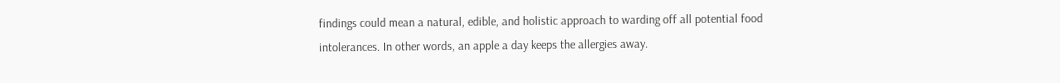findings could mean a natural, edible, and holistic approach to warding off all potential food intolerances. In other words, an apple a day keeps the allergies away.